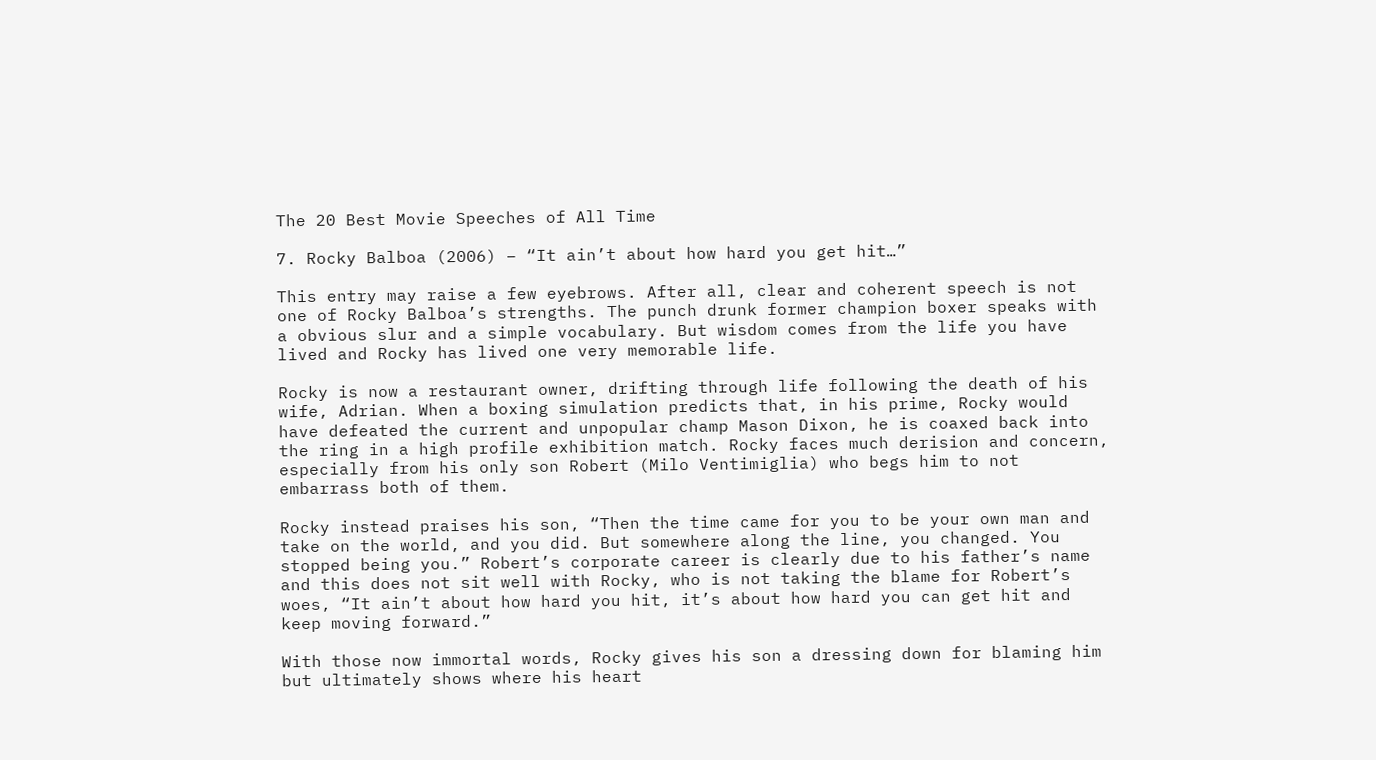The 20 Best Movie Speeches of All Time

7. Rocky Balboa (2006) – “It ain’t about how hard you get hit…”

This entry may raise a few eyebrows. After all, clear and coherent speech is not one of Rocky Balboa’s strengths. The punch drunk former champion boxer speaks with a obvious slur and a simple vocabulary. But wisdom comes from the life you have lived and Rocky has lived one very memorable life.

Rocky is now a restaurant owner, drifting through life following the death of his wife, Adrian. When a boxing simulation predicts that, in his prime, Rocky would have defeated the current and unpopular champ Mason Dixon, he is coaxed back into the ring in a high profile exhibition match. Rocky faces much derision and concern, especially from his only son Robert (Milo Ventimiglia) who begs him to not embarrass both of them.

Rocky instead praises his son, “Then the time came for you to be your own man and take on the world, and you did. But somewhere along the line, you changed. You stopped being you.” Robert’s corporate career is clearly due to his father’s name and this does not sit well with Rocky, who is not taking the blame for Robert’s woes, “It ain’t about how hard you hit, it’s about how hard you can get hit and keep moving forward.”

With those now immortal words, Rocky gives his son a dressing down for blaming him but ultimately shows where his heart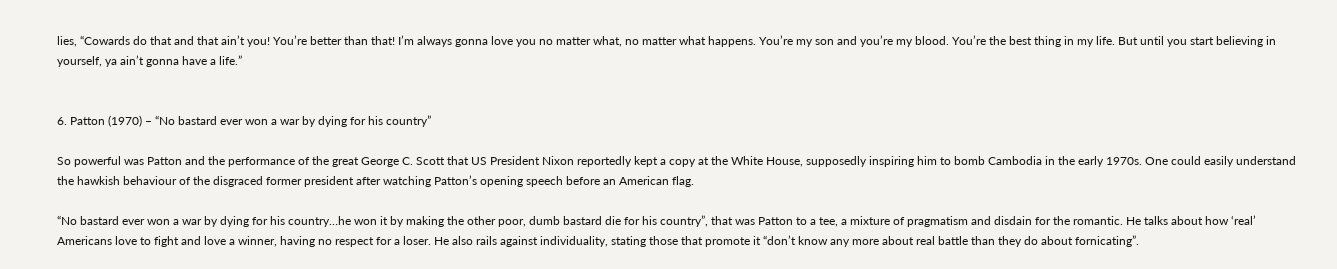lies, “Cowards do that and that ain’t you! You’re better than that! I’m always gonna love you no matter what, no matter what happens. You’re my son and you’re my blood. You’re the best thing in my life. But until you start believing in yourself, ya ain’t gonna have a life.”


6. Patton (1970) – “No bastard ever won a war by dying for his country”

So powerful was Patton and the performance of the great George C. Scott that US President Nixon reportedly kept a copy at the White House, supposedly inspiring him to bomb Cambodia in the early 1970s. One could easily understand the hawkish behaviour of the disgraced former president after watching Patton’s opening speech before an American flag.

“No bastard ever won a war by dying for his country…he won it by making the other poor, dumb bastard die for his country”, that was Patton to a tee, a mixture of pragmatism and disdain for the romantic. He talks about how ‘real’ Americans love to fight and love a winner, having no respect for a loser. He also rails against individuality, stating those that promote it “don’t know any more about real battle than they do about fornicating”.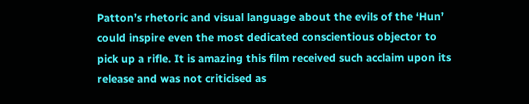Patton’s rhetoric and visual language about the evils of the ‘Hun’ could inspire even the most dedicated conscientious objector to pick up a rifle. It is amazing this film received such acclaim upon its release and was not criticised as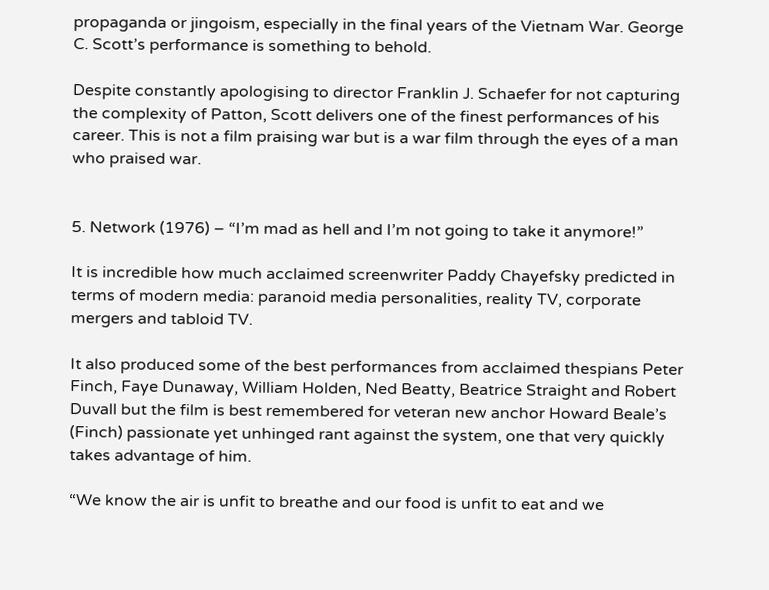propaganda or jingoism, especially in the final years of the Vietnam War. George C. Scott’s performance is something to behold.

Despite constantly apologising to director Franklin J. Schaefer for not capturing the complexity of Patton, Scott delivers one of the finest performances of his career. This is not a film praising war but is a war film through the eyes of a man who praised war.


5. Network (1976) – “I’m mad as hell and I’m not going to take it anymore!”

It is incredible how much acclaimed screenwriter Paddy Chayefsky predicted in terms of modern media: paranoid media personalities, reality TV, corporate mergers and tabloid TV.

It also produced some of the best performances from acclaimed thespians Peter Finch, Faye Dunaway, William Holden, Ned Beatty, Beatrice Straight and Robert Duvall but the film is best remembered for veteran new anchor Howard Beale’s (Finch) passionate yet unhinged rant against the system, one that very quickly takes advantage of him.

“We know the air is unfit to breathe and our food is unfit to eat and we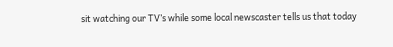sit watching our TV’s while some local newscaster tells us that today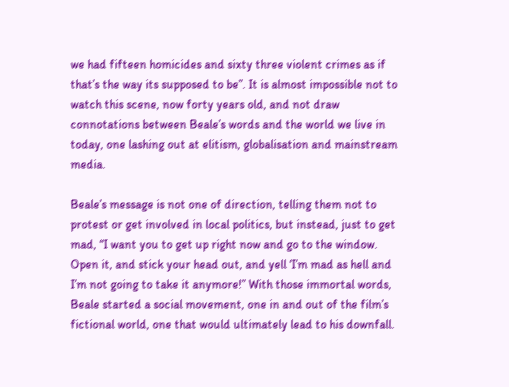we had fifteen homicides and sixty three violent crimes as if that’s the way its supposed to be”. It is almost impossible not to watch this scene, now forty years old, and not draw connotations between Beale’s words and the world we live in today, one lashing out at elitism, globalisation and mainstream media.

Beale’s message is not one of direction, telling them not to protest or get involved in local politics, but instead, just to get mad, “I want you to get up right now and go to the window. Open it, and stick your head out, and yell ‘I’m mad as hell and I’m not going to take it anymore!” With those immortal words, Beale started a social movement, one in and out of the film’s fictional world, one that would ultimately lead to his downfall.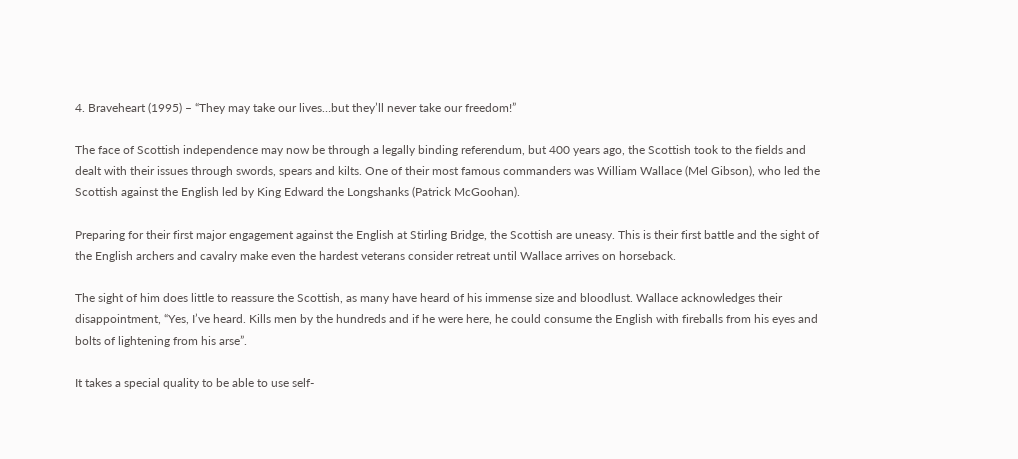4. Braveheart (1995) – “They may take our lives…but they’ll never take our freedom!”

The face of Scottish independence may now be through a legally binding referendum, but 400 years ago, the Scottish took to the fields and dealt with their issues through swords, spears and kilts. One of their most famous commanders was William Wallace (Mel Gibson), who led the Scottish against the English led by King Edward the Longshanks (Patrick McGoohan).

Preparing for their first major engagement against the English at Stirling Bridge, the Scottish are uneasy. This is their first battle and the sight of the English archers and cavalry make even the hardest veterans consider retreat until Wallace arrives on horseback.

The sight of him does little to reassure the Scottish, as many have heard of his immense size and bloodlust. Wallace acknowledges their disappointment, “Yes, I’ve heard. Kills men by the hundreds and if he were here, he could consume the English with fireballs from his eyes and bolts of lightening from his arse”.

It takes a special quality to be able to use self-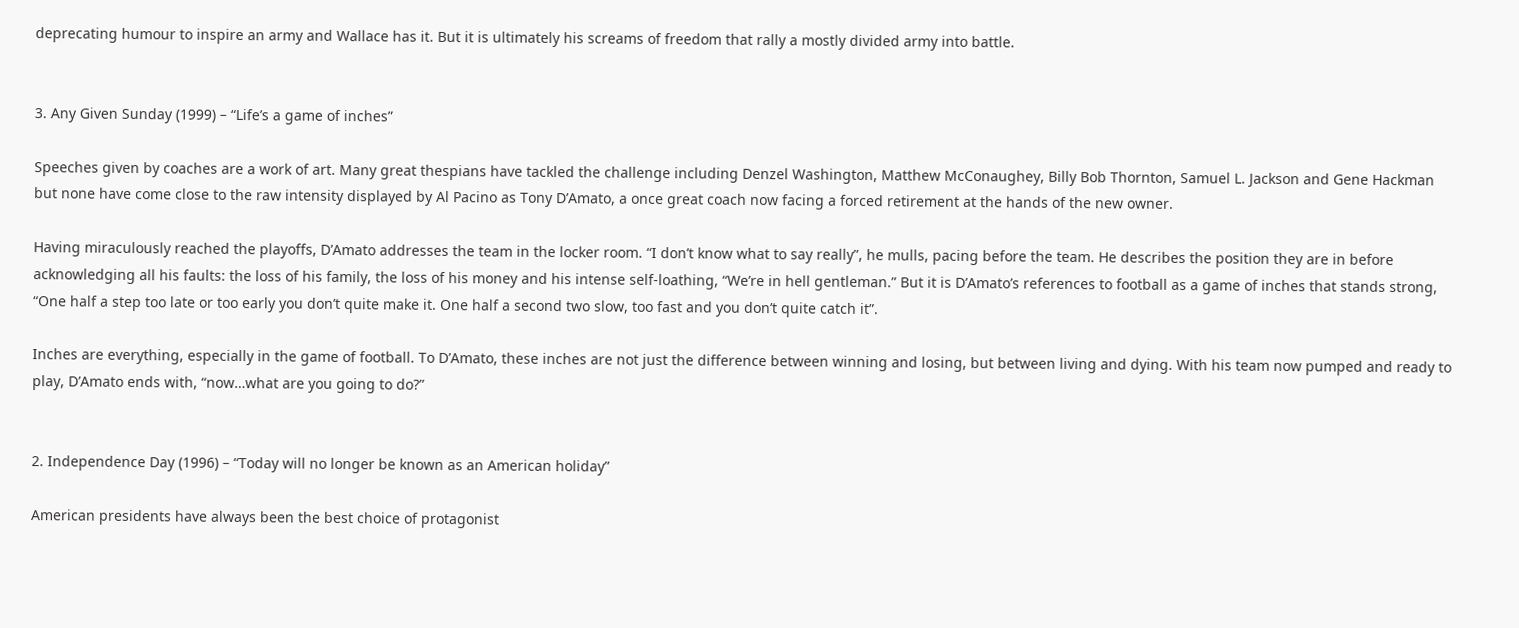deprecating humour to inspire an army and Wallace has it. But it is ultimately his screams of freedom that rally a mostly divided army into battle.


3. Any Given Sunday (1999) – “Life’s a game of inches”

Speeches given by coaches are a work of art. Many great thespians have tackled the challenge including Denzel Washington, Matthew McConaughey, Billy Bob Thornton, Samuel L. Jackson and Gene Hackman but none have come close to the raw intensity displayed by Al Pacino as Tony D’Amato, a once great coach now facing a forced retirement at the hands of the new owner.

Having miraculously reached the playoffs, D’Amato addresses the team in the locker room. “I don’t know what to say really”, he mulls, pacing before the team. He describes the position they are in before acknowledging all his faults: the loss of his family, the loss of his money and his intense self-loathing, “We’re in hell gentleman.” But it is D’Amato’s references to football as a game of inches that stands strong, “One half a step too late or too early you don’t quite make it. One half a second two slow, too fast and you don’t quite catch it”.

Inches are everything, especially in the game of football. To D’Amato, these inches are not just the difference between winning and losing, but between living and dying. With his team now pumped and ready to play, D’Amato ends with, “now…what are you going to do?”


2. Independence Day (1996) – “Today will no longer be known as an American holiday”

American presidents have always been the best choice of protagonist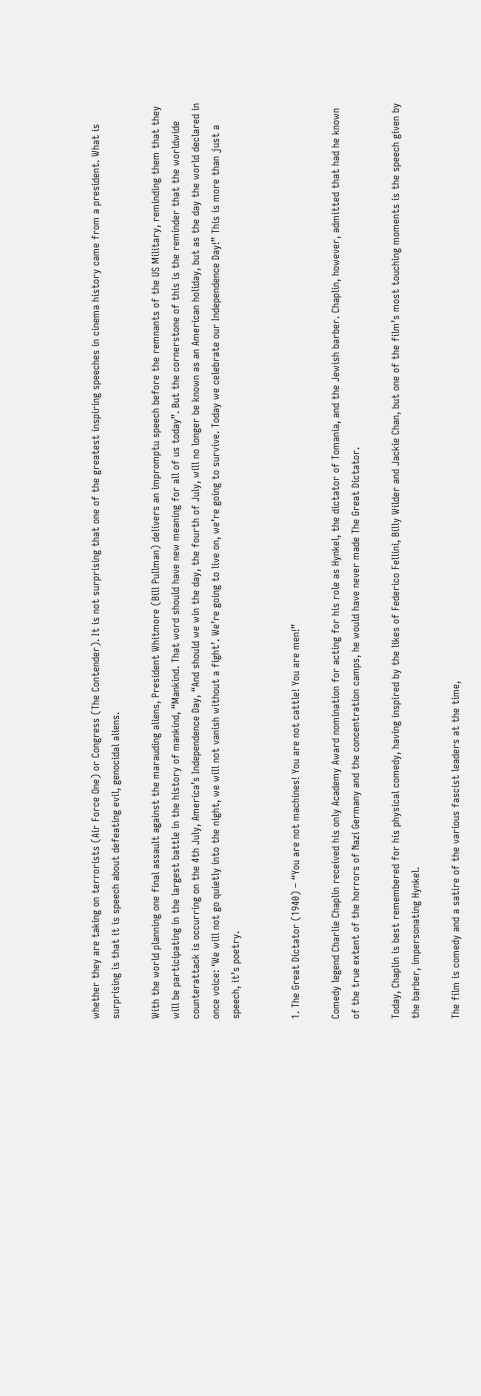whether they are taking on terrorists (Air Force One) or Congress (The Contender). It is not surprising that one of the greatest inspiring speeches in cinema history came from a president. What is surprising is that it is speech about defeating evil, genocidal aliens.

With the world planning one final assault against the marauding aliens, President Whitmore (Bill Pullman) delivers an impromptu speech before the remnants of the US Military, reminding them that they will be participating in the largest battle in the history of mankind, “Mankind. That word should have new meaning for all of us today”. But the cornerstone of this is the reminder that the worldwide counterattack is occurring on the 4th July, America’s Independence Day, “And should we win the day, the fourth of July, will no longer be known as an American holiday, but as the day the world declared in once voice: ‘We will not go quietly into the night, we will not vanish without a fight’. We’re going to live on, we’re going to survive. Today we celebrate our Independence Day!” This is more than just a speech, it’s poetry.


1. The Great Dictator (1940) – “You are not machines! You are not cattle! You are men!”

Comedy legend Charlie Chaplin received his only Academy Award nomination for acting for his role as Hynkel, the dictator of Tomania, and the Jewish barber. Chaplin, however, admitted that had he known of the true extent of the horrors of Nazi Germany and the concentration camps, he would have never made The Great Dictator.

Today, Chaplin is best remembered for his physical comedy, having inspired by the likes of Federico Fellini, Billy Wilder and Jackie Chan, but one of the film’s most touching moments is the speech given by the barber, impersonating Hynkel.

The film is comedy and a satire of the various fascist leaders at the time,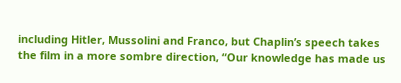including Hitler, Mussolini and Franco, but Chaplin’s speech takes the film in a more sombre direction, “Our knowledge has made us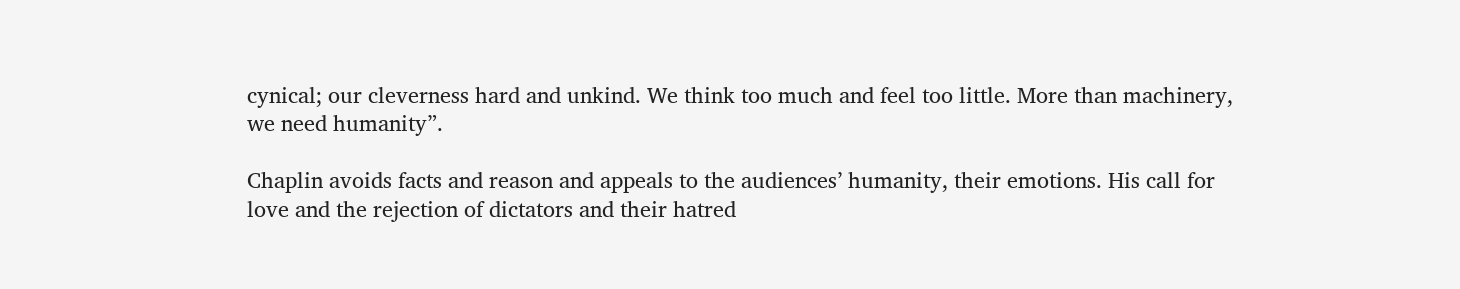cynical; our cleverness hard and unkind. We think too much and feel too little. More than machinery, we need humanity”.

Chaplin avoids facts and reason and appeals to the audiences’ humanity, their emotions. His call for love and the rejection of dictators and their hatred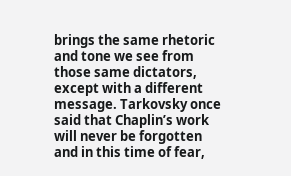brings the same rhetoric and tone we see from those same dictators, except with a different message. Tarkovsky once said that Chaplin’s work will never be forgotten and in this time of fear,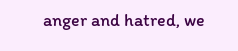anger and hatred, we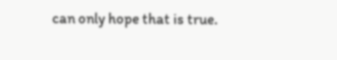can only hope that is true.